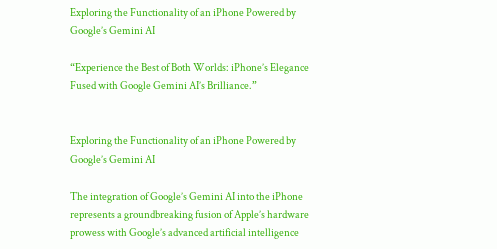Exploring the Functionality of an iPhone Powered by Google’s Gemini AI

“Experience the Best of Both Worlds: iPhone’s Elegance Fused with Google Gemini AI’s Brilliance.”


Exploring the Functionality of an iPhone Powered by Google’s Gemini AI

The integration of Google’s Gemini AI into the iPhone represents a groundbreaking fusion of Apple’s hardware prowess with Google’s advanced artificial intelligence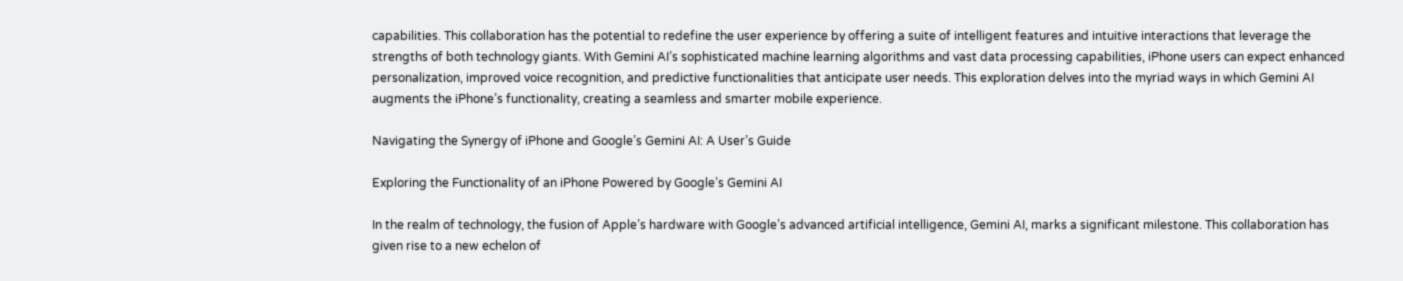capabilities. This collaboration has the potential to redefine the user experience by offering a suite of intelligent features and intuitive interactions that leverage the strengths of both technology giants. With Gemini AI’s sophisticated machine learning algorithms and vast data processing capabilities, iPhone users can expect enhanced personalization, improved voice recognition, and predictive functionalities that anticipate user needs. This exploration delves into the myriad ways in which Gemini AI augments the iPhone’s functionality, creating a seamless and smarter mobile experience.

Navigating the Synergy of iPhone and Google’s Gemini AI: A User’s Guide

Exploring the Functionality of an iPhone Powered by Google’s Gemini AI

In the realm of technology, the fusion of Apple’s hardware with Google’s advanced artificial intelligence, Gemini AI, marks a significant milestone. This collaboration has given rise to a new echelon of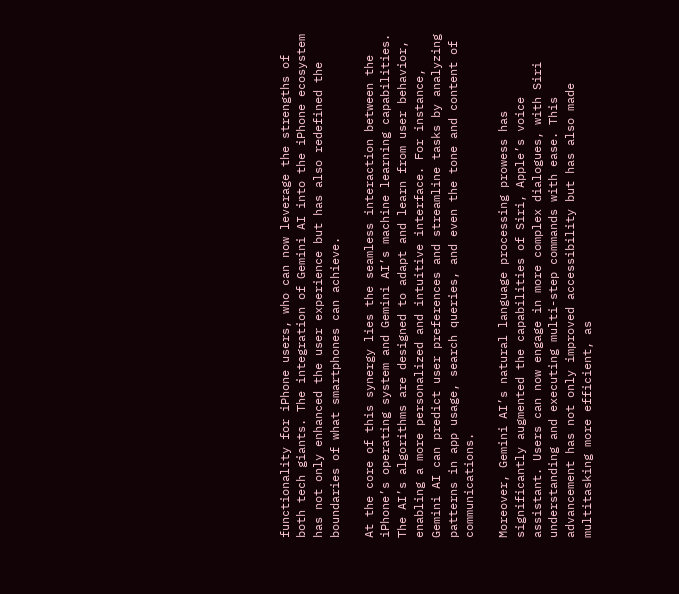functionality for iPhone users, who can now leverage the strengths of both tech giants. The integration of Gemini AI into the iPhone ecosystem has not only enhanced the user experience but has also redefined the boundaries of what smartphones can achieve.

At the core of this synergy lies the seamless interaction between the iPhone’s operating system and Gemini AI’s machine learning capabilities. The AI’s algorithms are designed to adapt and learn from user behavior, enabling a more personalized and intuitive interface. For instance, Gemini AI can predict user preferences and streamline tasks by analyzing patterns in app usage, search queries, and even the tone and content of communications.

Moreover, Gemini AI’s natural language processing prowess has significantly augmented the capabilities of Siri, Apple’s voice assistant. Users can now engage in more complex dialogues, with Siri understanding and executing multi-step commands with ease. This advancement has not only improved accessibility but has also made multitasking more efficient, as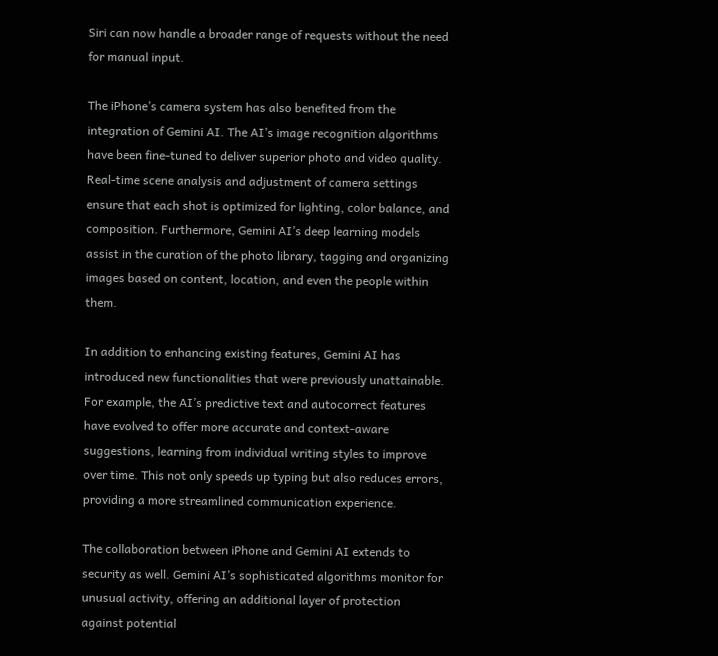Siri can now handle a broader range of requests without the need for manual input.

The iPhone’s camera system has also benefited from the integration of Gemini AI. The AI’s image recognition algorithms have been fine-tuned to deliver superior photo and video quality. Real-time scene analysis and adjustment of camera settings ensure that each shot is optimized for lighting, color balance, and composition. Furthermore, Gemini AI’s deep learning models assist in the curation of the photo library, tagging and organizing images based on content, location, and even the people within them.

In addition to enhancing existing features, Gemini AI has introduced new functionalities that were previously unattainable. For example, the AI’s predictive text and autocorrect features have evolved to offer more accurate and context-aware suggestions, learning from individual writing styles to improve over time. This not only speeds up typing but also reduces errors, providing a more streamlined communication experience.

The collaboration between iPhone and Gemini AI extends to security as well. Gemini AI’s sophisticated algorithms monitor for unusual activity, offering an additional layer of protection against potential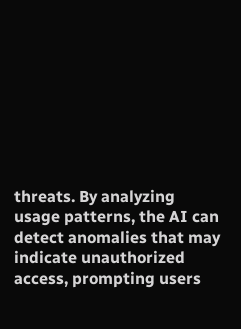threats. By analyzing usage patterns, the AI can detect anomalies that may indicate unauthorized access, prompting users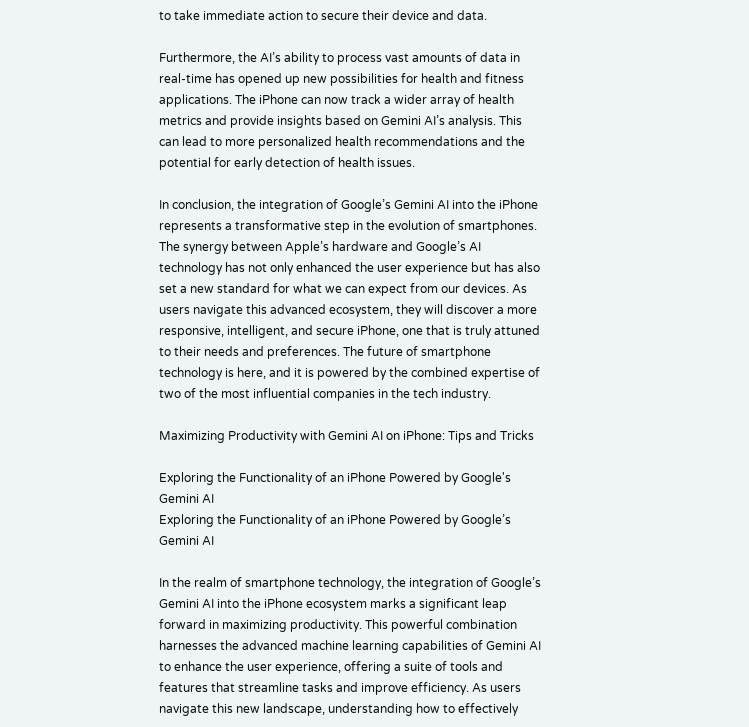to take immediate action to secure their device and data.

Furthermore, the AI’s ability to process vast amounts of data in real-time has opened up new possibilities for health and fitness applications. The iPhone can now track a wider array of health metrics and provide insights based on Gemini AI’s analysis. This can lead to more personalized health recommendations and the potential for early detection of health issues.

In conclusion, the integration of Google’s Gemini AI into the iPhone represents a transformative step in the evolution of smartphones. The synergy between Apple’s hardware and Google’s AI technology has not only enhanced the user experience but has also set a new standard for what we can expect from our devices. As users navigate this advanced ecosystem, they will discover a more responsive, intelligent, and secure iPhone, one that is truly attuned to their needs and preferences. The future of smartphone technology is here, and it is powered by the combined expertise of two of the most influential companies in the tech industry.

Maximizing Productivity with Gemini AI on iPhone: Tips and Tricks

Exploring the Functionality of an iPhone Powered by Google's Gemini AI
Exploring the Functionality of an iPhone Powered by Google’s Gemini AI

In the realm of smartphone technology, the integration of Google’s Gemini AI into the iPhone ecosystem marks a significant leap forward in maximizing productivity. This powerful combination harnesses the advanced machine learning capabilities of Gemini AI to enhance the user experience, offering a suite of tools and features that streamline tasks and improve efficiency. As users navigate this new landscape, understanding how to effectively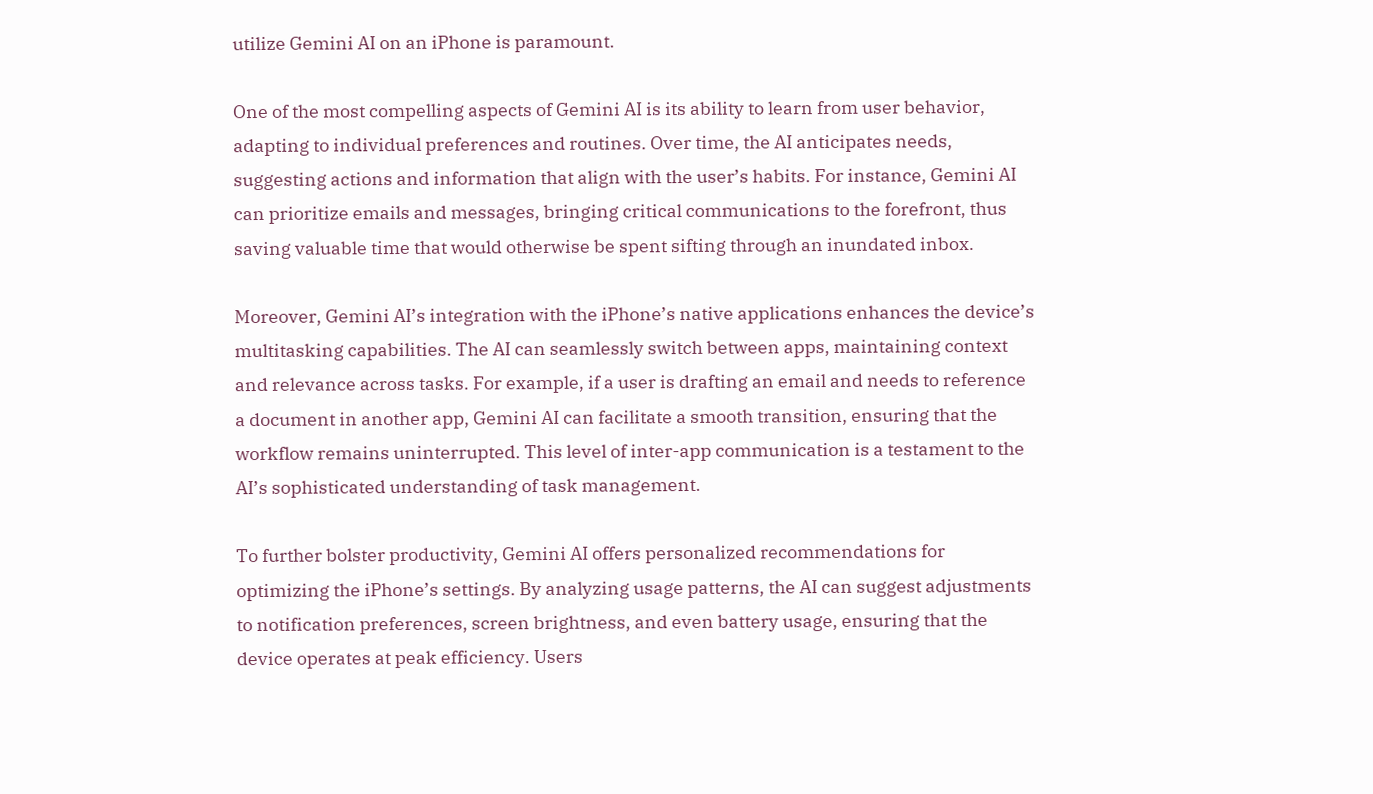utilize Gemini AI on an iPhone is paramount.

One of the most compelling aspects of Gemini AI is its ability to learn from user behavior, adapting to individual preferences and routines. Over time, the AI anticipates needs, suggesting actions and information that align with the user’s habits. For instance, Gemini AI can prioritize emails and messages, bringing critical communications to the forefront, thus saving valuable time that would otherwise be spent sifting through an inundated inbox.

Moreover, Gemini AI’s integration with the iPhone’s native applications enhances the device’s multitasking capabilities. The AI can seamlessly switch between apps, maintaining context and relevance across tasks. For example, if a user is drafting an email and needs to reference a document in another app, Gemini AI can facilitate a smooth transition, ensuring that the workflow remains uninterrupted. This level of inter-app communication is a testament to the AI’s sophisticated understanding of task management.

To further bolster productivity, Gemini AI offers personalized recommendations for optimizing the iPhone’s settings. By analyzing usage patterns, the AI can suggest adjustments to notification preferences, screen brightness, and even battery usage, ensuring that the device operates at peak efficiency. Users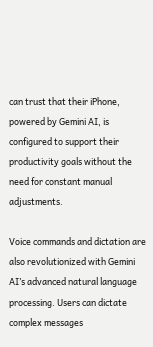can trust that their iPhone, powered by Gemini AI, is configured to support their productivity goals without the need for constant manual adjustments.

Voice commands and dictation are also revolutionized with Gemini AI’s advanced natural language processing. Users can dictate complex messages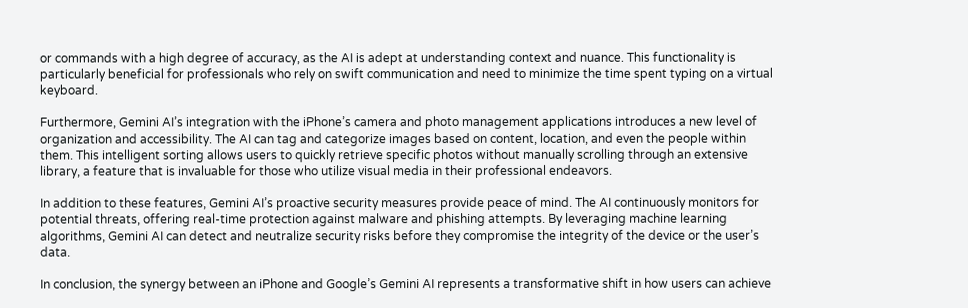or commands with a high degree of accuracy, as the AI is adept at understanding context and nuance. This functionality is particularly beneficial for professionals who rely on swift communication and need to minimize the time spent typing on a virtual keyboard.

Furthermore, Gemini AI’s integration with the iPhone’s camera and photo management applications introduces a new level of organization and accessibility. The AI can tag and categorize images based on content, location, and even the people within them. This intelligent sorting allows users to quickly retrieve specific photos without manually scrolling through an extensive library, a feature that is invaluable for those who utilize visual media in their professional endeavors.

In addition to these features, Gemini AI’s proactive security measures provide peace of mind. The AI continuously monitors for potential threats, offering real-time protection against malware and phishing attempts. By leveraging machine learning algorithms, Gemini AI can detect and neutralize security risks before they compromise the integrity of the device or the user’s data.

In conclusion, the synergy between an iPhone and Google’s Gemini AI represents a transformative shift in how users can achieve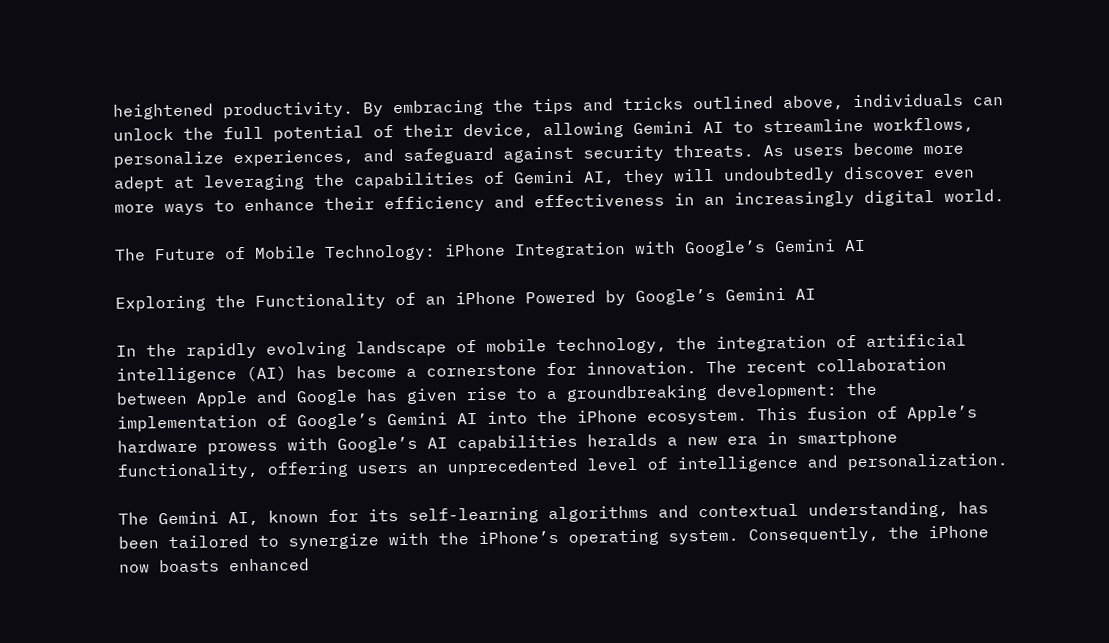heightened productivity. By embracing the tips and tricks outlined above, individuals can unlock the full potential of their device, allowing Gemini AI to streamline workflows, personalize experiences, and safeguard against security threats. As users become more adept at leveraging the capabilities of Gemini AI, they will undoubtedly discover even more ways to enhance their efficiency and effectiveness in an increasingly digital world.

The Future of Mobile Technology: iPhone Integration with Google’s Gemini AI

Exploring the Functionality of an iPhone Powered by Google’s Gemini AI

In the rapidly evolving landscape of mobile technology, the integration of artificial intelligence (AI) has become a cornerstone for innovation. The recent collaboration between Apple and Google has given rise to a groundbreaking development: the implementation of Google’s Gemini AI into the iPhone ecosystem. This fusion of Apple’s hardware prowess with Google’s AI capabilities heralds a new era in smartphone functionality, offering users an unprecedented level of intelligence and personalization.

The Gemini AI, known for its self-learning algorithms and contextual understanding, has been tailored to synergize with the iPhone’s operating system. Consequently, the iPhone now boasts enhanced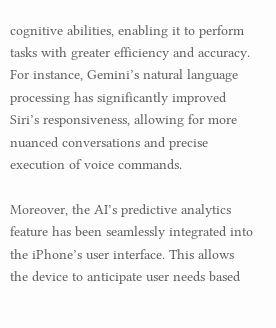cognitive abilities, enabling it to perform tasks with greater efficiency and accuracy. For instance, Gemini’s natural language processing has significantly improved Siri’s responsiveness, allowing for more nuanced conversations and precise execution of voice commands.

Moreover, the AI’s predictive analytics feature has been seamlessly integrated into the iPhone’s user interface. This allows the device to anticipate user needs based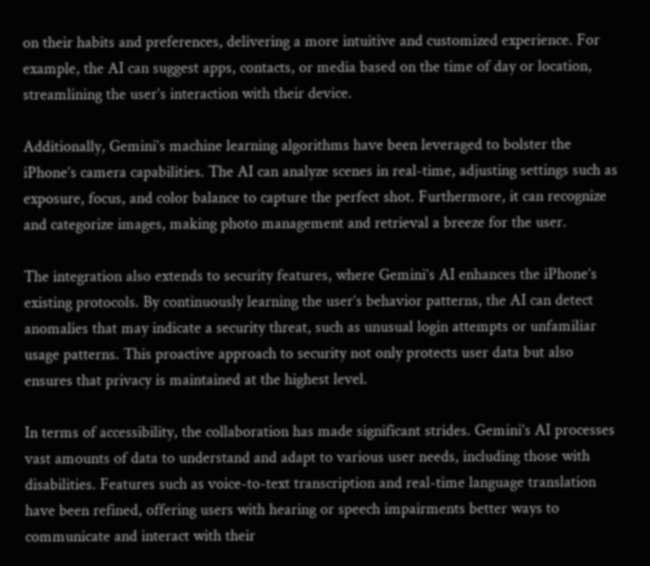on their habits and preferences, delivering a more intuitive and customized experience. For example, the AI can suggest apps, contacts, or media based on the time of day or location, streamlining the user’s interaction with their device.

Additionally, Gemini’s machine learning algorithms have been leveraged to bolster the iPhone’s camera capabilities. The AI can analyze scenes in real-time, adjusting settings such as exposure, focus, and color balance to capture the perfect shot. Furthermore, it can recognize and categorize images, making photo management and retrieval a breeze for the user.

The integration also extends to security features, where Gemini’s AI enhances the iPhone’s existing protocols. By continuously learning the user’s behavior patterns, the AI can detect anomalies that may indicate a security threat, such as unusual login attempts or unfamiliar usage patterns. This proactive approach to security not only protects user data but also ensures that privacy is maintained at the highest level.

In terms of accessibility, the collaboration has made significant strides. Gemini’s AI processes vast amounts of data to understand and adapt to various user needs, including those with disabilities. Features such as voice-to-text transcription and real-time language translation have been refined, offering users with hearing or speech impairments better ways to communicate and interact with their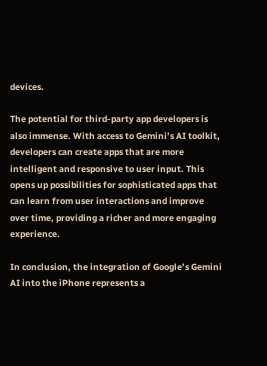devices.

The potential for third-party app developers is also immense. With access to Gemini’s AI toolkit, developers can create apps that are more intelligent and responsive to user input. This opens up possibilities for sophisticated apps that can learn from user interactions and improve over time, providing a richer and more engaging experience.

In conclusion, the integration of Google’s Gemini AI into the iPhone represents a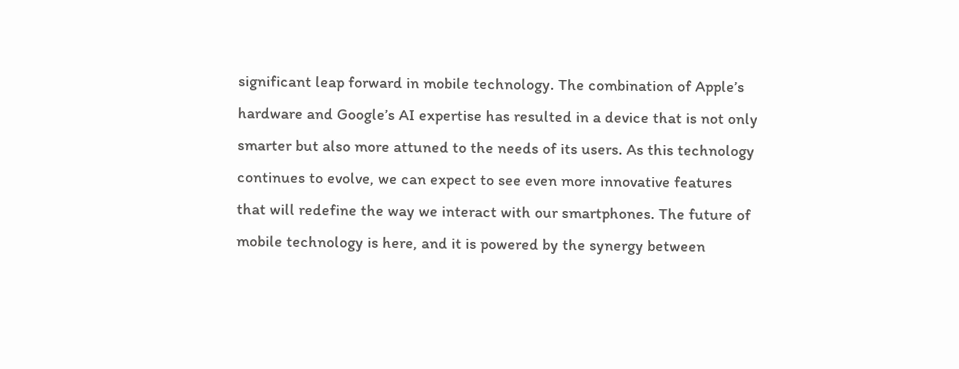significant leap forward in mobile technology. The combination of Apple’s hardware and Google’s AI expertise has resulted in a device that is not only smarter but also more attuned to the needs of its users. As this technology continues to evolve, we can expect to see even more innovative features that will redefine the way we interact with our smartphones. The future of mobile technology is here, and it is powered by the synergy between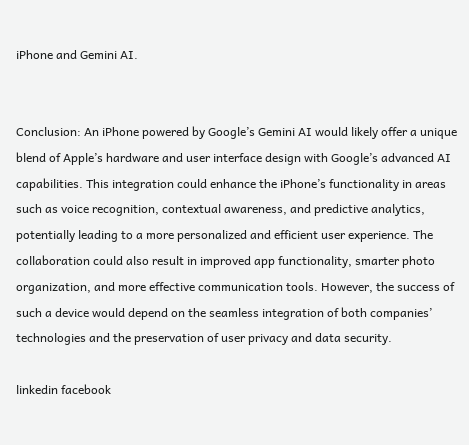iPhone and Gemini AI.


Conclusion: An iPhone powered by Google’s Gemini AI would likely offer a unique blend of Apple’s hardware and user interface design with Google’s advanced AI capabilities. This integration could enhance the iPhone’s functionality in areas such as voice recognition, contextual awareness, and predictive analytics, potentially leading to a more personalized and efficient user experience. The collaboration could also result in improved app functionality, smarter photo organization, and more effective communication tools. However, the success of such a device would depend on the seamless integration of both companies’ technologies and the preservation of user privacy and data security.

linkedin facebook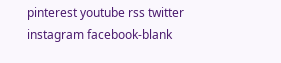pinterest youtube rss twitter instagram facebook-blank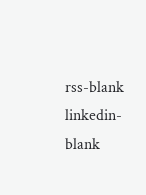rss-blank linkedin-blank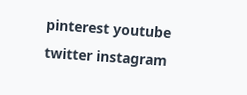pinterest youtube twitter instagram